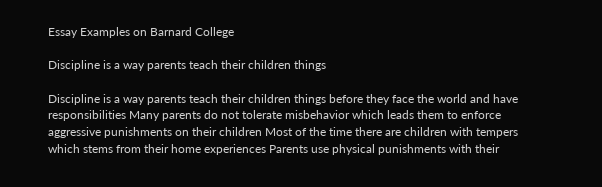Essay Examples on Barnard College

Discipline is a way parents teach their children things

Discipline is a way parents teach their children things before they face the world and have responsibilities Many parents do not tolerate misbehavior which leads them to enforce aggressive punishments on their children Most of the time there are children with tempers which stems from their home experiences Parents use physical punishments with their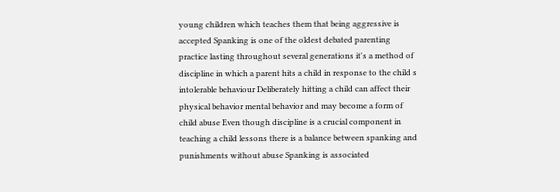young children which teaches them that being aggressive is accepted Spanking is one of the oldest debated parenting practice lasting throughout several generations it's a method of discipline in which a parent hits a child in response to the child s intolerable behaviour Deliberately hitting a child can affect their physical behavior mental behavior and may become a form of child abuse Even though discipline is a crucial component in teaching a child lessons there is a balance between spanking and punishments without abuse Spanking is associated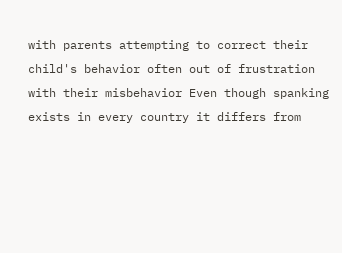with parents attempting to correct their child's behavior often out of frustration with their misbehavior Even though spanking exists in every country it differs from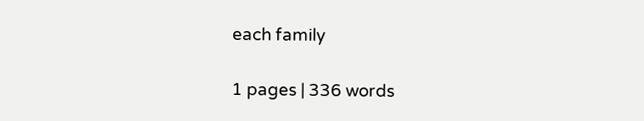each family

1 pages | 336 words